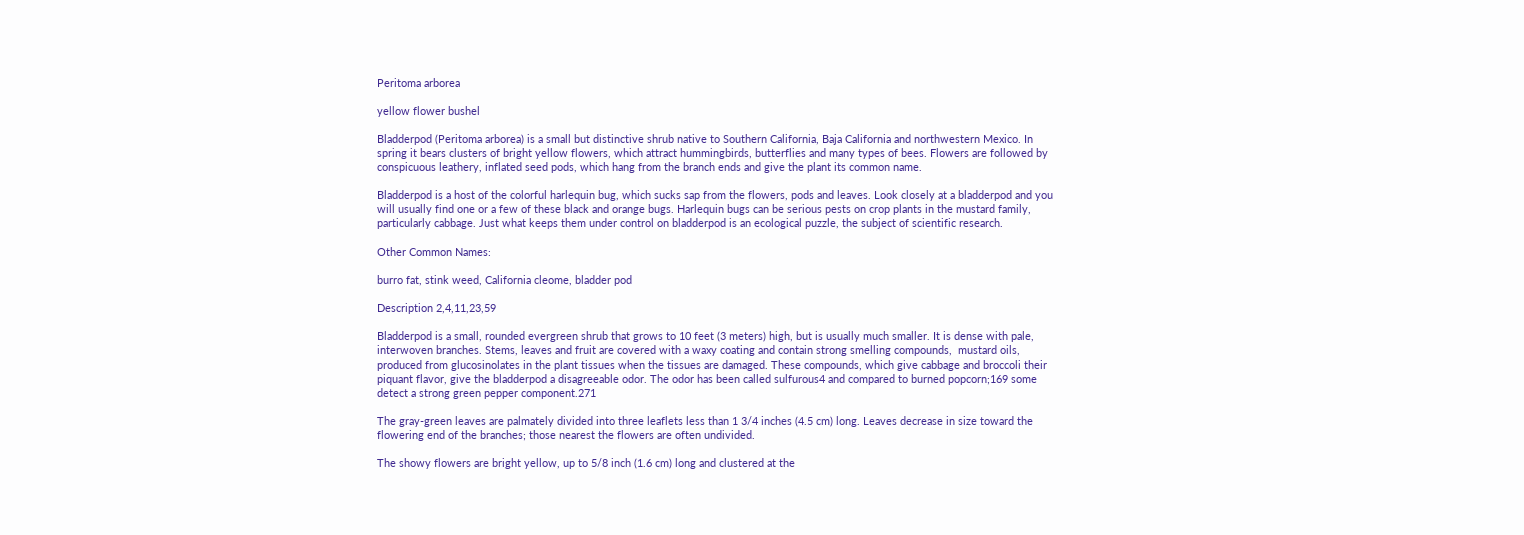Peritoma arborea

yellow flower bushel

Bladderpod (Peritoma arborea) is a small but distinctive shrub native to Southern California, Baja California and northwestern Mexico. In spring it bears clusters of bright yellow flowers, which attract hummingbirds, butterflies and many types of bees. Flowers are followed by conspicuous leathery, inflated seed pods, which hang from the branch ends and give the plant its common name.

Bladderpod is a host of the colorful harlequin bug, which sucks sap from the flowers, pods and leaves. Look closely at a bladderpod and you will usually find one or a few of these black and orange bugs. Harlequin bugs can be serious pests on crop plants in the mustard family, particularly cabbage. Just what keeps them under control on bladderpod is an ecological puzzle, the subject of scientific research.

Other Common Names:

burro fat, stink weed, California cleome, bladder pod

Description 2,4,11,23,59

Bladderpod is a small, rounded evergreen shrub that grows to 10 feet (3 meters) high, but is usually much smaller. It is dense with pale, interwoven branches. Stems, leaves and fruit are covered with a waxy coating and contain strong smelling compounds,  mustard oils, produced from glucosinolates in the plant tissues when the tissues are damaged. These compounds, which give cabbage and broccoli their piquant flavor, give the bladderpod a disagreeable odor. The odor has been called sulfurous4 and compared to burned popcorn;169 some detect a strong green pepper component.271

The gray-green leaves are palmately divided into three leaflets less than 1 3/4 inches (4.5 cm) long. Leaves decrease in size toward the flowering end of the branches; those nearest the flowers are often undivided.

The showy flowers are bright yellow, up to 5/8 inch (1.6 cm) long and clustered at the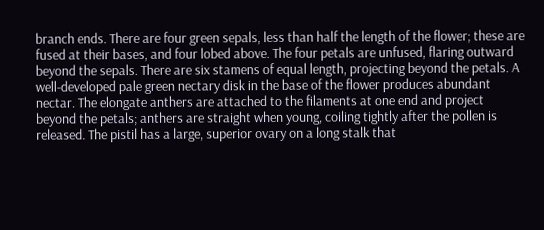branch ends. There are four green sepals, less than half the length of the flower; these are fused at their bases, and four lobed above. The four petals are unfused, flaring outward beyond the sepals. There are six stamens of equal length, projecting beyond the petals. A well-developed pale green nectary disk in the base of the flower produces abundant nectar. The elongate anthers are attached to the filaments at one end and project beyond the petals; anthers are straight when young, coiling tightly after the pollen is released. The pistil has a large, superior ovary on a long stalk that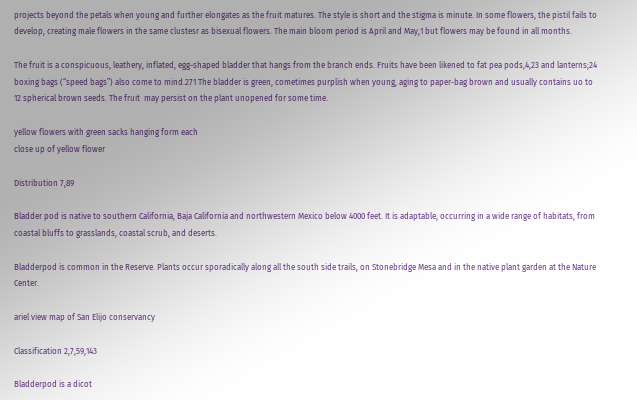projects beyond the petals when young and further elongates as the fruit matures. The style is short and the stigma is minute. In some flowers, the pistil fails to develop, creating male flowers in the same clustesr as bisexual flowers. The main bloom period is April and May,1 but flowers may be found in all months.

The fruit is a conspicuous, leathery, inflated, egg-shaped bladder that hangs from the branch ends. Fruits have been likened to fat pea pods,4,23 and lanterns;24 boxing bags (“speed bags”) also come to mind.271 The bladder is green, cometimes purplish when young, aging to paper-bag brown and usually contains uo to 12 spherical brown seeds. The fruit  may persist on the plant unopened for some time.

yellow flowers with green sacks hanging form each
close up of yellow flower

Distribution 7,89

Bladder pod is native to southern California, Baja California and northwestern Mexico below 4000 feet. It is adaptable, occurring in a wide range of habitats, from coastal bluffs to grasslands, coastal scrub, and deserts.

Bladderpod is common in the Reserve. Plants occur sporadically along all the south side trails, on Stonebridge Mesa and in the native plant garden at the Nature Center.

ariel view map of San Elijo conservancy

Classification 2,7,59,143

Bladderpod is a dicot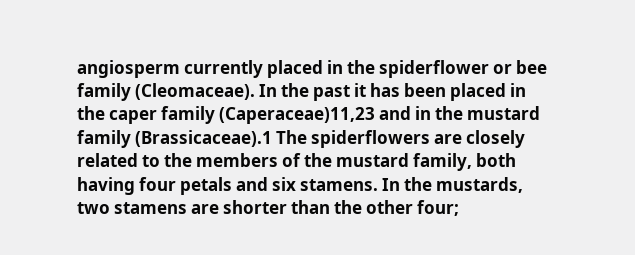angiosperm currently placed in the spiderflower or bee family (Cleomaceae). In the past it has been placed in the caper family (Caperaceae)11,23 and in the mustard family (Brassicaceae).1 The spiderflowers are closely related to the members of the mustard family, both having four petals and six stamens. In the mustards, two stamens are shorter than the other four;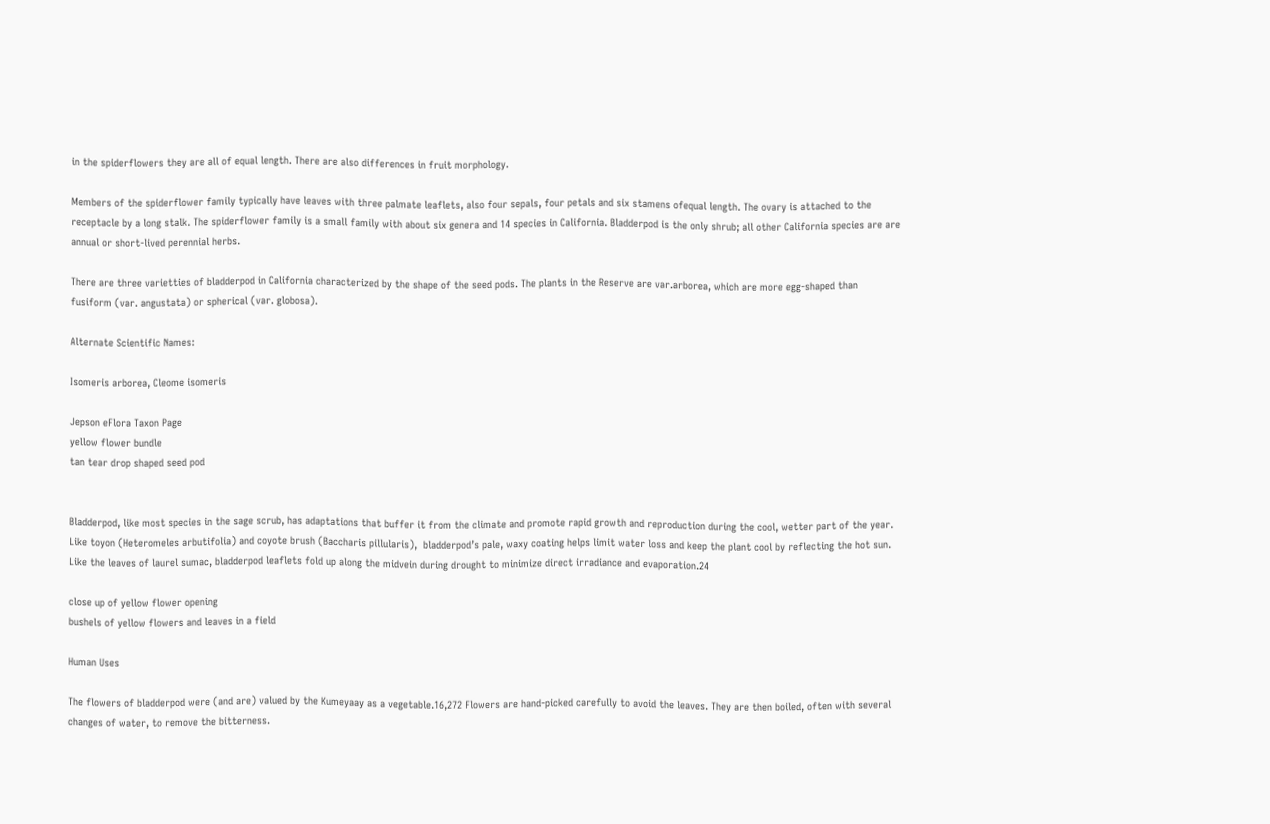in the spiderflowers they are all of equal length. There are also differences in fruit morphology.

Members of the spiderflower family typically have leaves with three palmate leaflets, also four sepals, four petals and six stamens ofequal length. The ovary is attached to the receptacle by a long stalk. The spiderflower family is a small family with about six genera and 14 species in California. Bladderpod is the only shrub; all other California species are are annual or short-lived perennial herbs.

There are three varietties of bladderpod in California characterized by the shape of the seed pods. The plants in the Reserve are var.arborea, which are more egg-shaped than fusiform (var. angustata) or spherical (var. globosa).

Alternate Scientific Names:

Isomeris arborea, Cleome isomeris

Jepson eFlora Taxon Page
yellow flower bundle
tan tear drop shaped seed pod


Bladderpod, like most species in the sage scrub, has adaptations that buffer it from the climate and promote rapid growth and reproduction during the cool, wetter part of the year. Like toyon (Heteromeles arbutifolia) and coyote brush (Baccharis pillularis),  bladderpod’s pale, waxy coating helps limit water loss and keep the plant cool by reflecting the hot sun. Like the leaves of laurel sumac, bladderpod leaflets fold up along the midvein during drought to minimize direct irradiance and evaporation.24

close up of yellow flower opening
bushels of yellow flowers and leaves in a field

Human Uses

The flowers of bladderpod were (and are) valued by the Kumeyaay as a vegetable.16,272 Flowers are hand-picked carefully to avoid the leaves. They are then boiled, often with several changes of water, to remove the bitterness.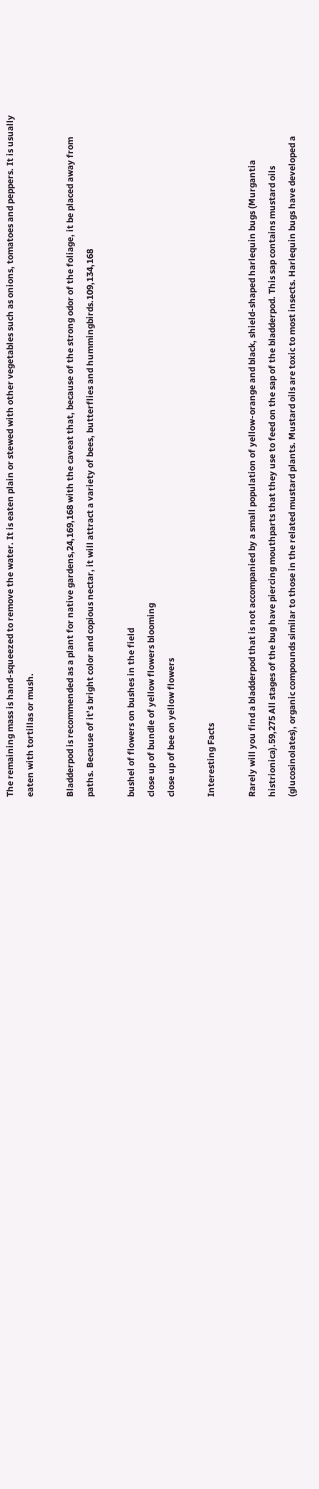The remaining mass is hand-squeezed to remove the water. It is eaten plain or stewed with other vegetables such as onions, tomatoes and peppers. It is usually eaten with tortillas or mush.

Bladderpod is recommended as a plant for native gardens,24,169,168 with the caveat that, because of the strong odor of the foliage, it be placed away from paths. Because of it’s bright color and copious nectar, it will attract a variety of bees, butterflies and hummingbirds.109,134,168

bushel of flowers on bushes in the field
close up of bundle of yellow flowers blooming
close up of bee on yellow flowers

Interesting Facts

Rarely will you find a bladderpod that is not accompanied by a small population of yellow-orange and black, shield-shaped harlequin bugs (Murgantia histrionica).59,275 All stages of the bug have piercing mouthparts that they use to feed on the sap of the bladderpod. This sap contains mustard oils (glucosinolates), organic compounds similar to those in the related mustard plants. Mustard oils are toxic to most insects. Harlequin bugs have developed a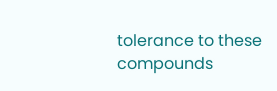tolerance to these compounds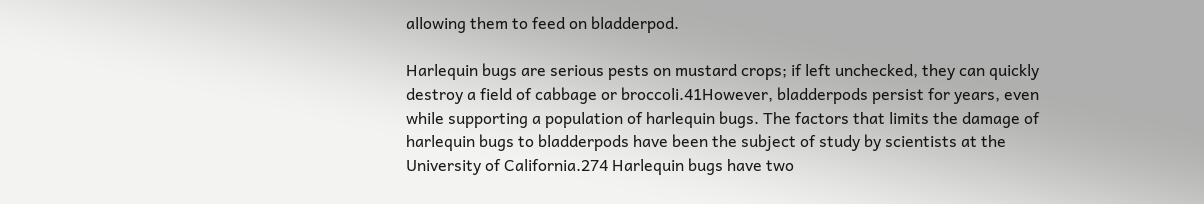allowing them to feed on bladderpod.

Harlequin bugs are serious pests on mustard crops; if left unchecked, they can quickly destroy a field of cabbage or broccoli.41However, bladderpods persist for years, even while supporting a population of harlequin bugs. The factors that limits the damage of harlequin bugs to bladderpods have been the subject of study by scientists at the University of California.274 Harlequin bugs have two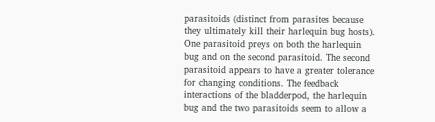parasitoids (distinct from parasites because they ultimately kill their harlequin bug hosts). One parasitoid preys on both the harlequin bug and on the second parasitoid. The second parasitoid appears to have a greater tolerance for changing conditions. The feedback interactions of the bladderpod, the harlequin bug and the two parasitoids seem to allow a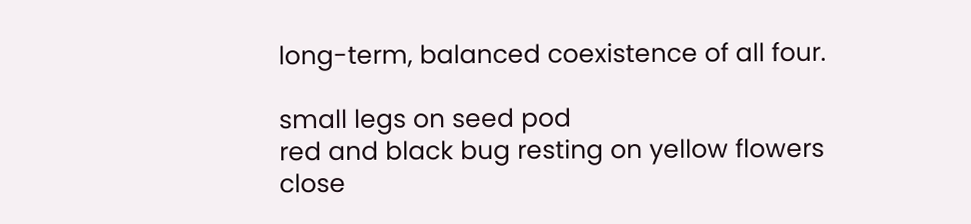long-term, balanced coexistence of all four.

small legs on seed pod
red and black bug resting on yellow flowers
close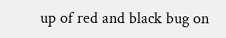up of red and black bug on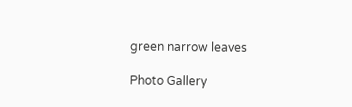green narrow leaves

Photo Gallery